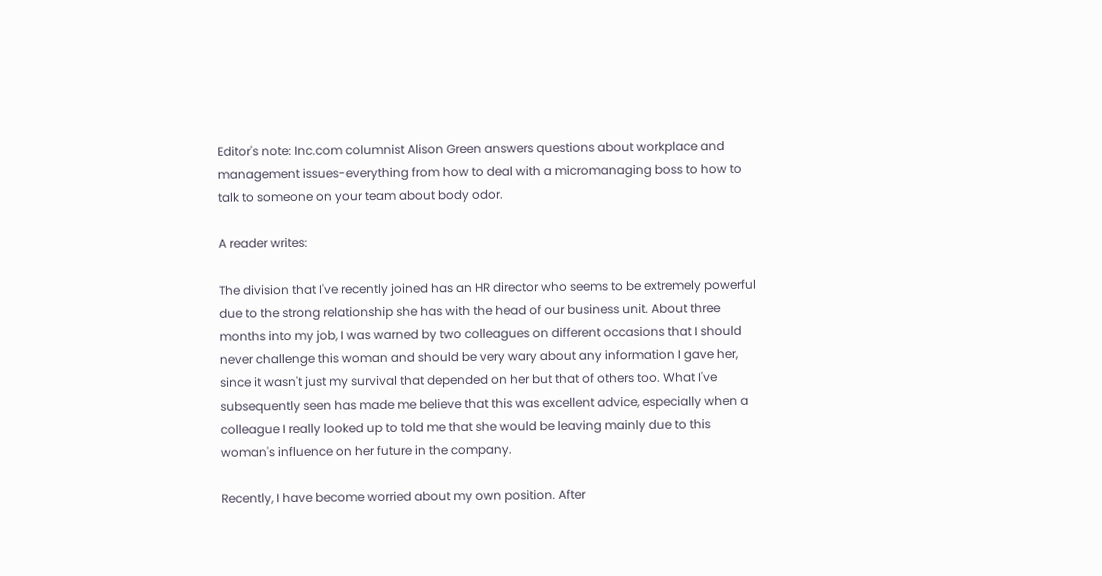Editor's note: Inc.com columnist Alison Green answers questions about workplace and management issues-everything from how to deal with a micromanaging boss to how to talk to someone on your team about body odor.

A reader writes:

The division that I've recently joined has an HR director who seems to be extremely powerful due to the strong relationship she has with the head of our business unit. About three months into my job, I was warned by two colleagues on different occasions that I should never challenge this woman and should be very wary about any information I gave her, since it wasn't just my survival that depended on her but that of others too. What I've subsequently seen has made me believe that this was excellent advice, especially when a colleague I really looked up to told me that she would be leaving mainly due to this woman's influence on her future in the company.

Recently, I have become worried about my own position. After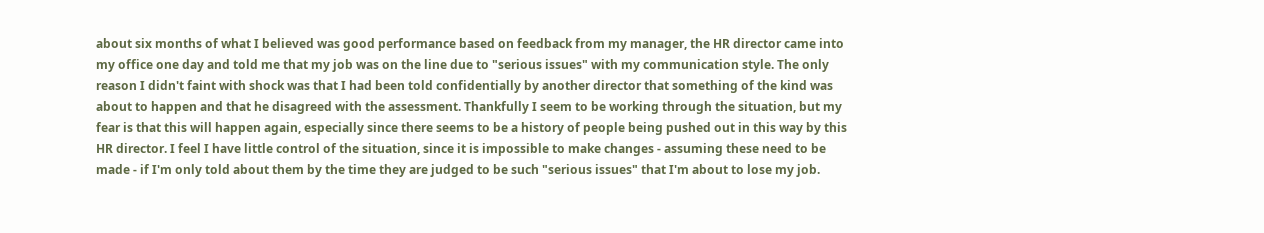about six months of what I believed was good performance based on feedback from my manager, the HR director came into my office one day and told me that my job was on the line due to "serious issues" with my communication style. The only reason I didn't faint with shock was that I had been told confidentially by another director that something of the kind was about to happen and that he disagreed with the assessment. Thankfully I seem to be working through the situation, but my fear is that this will happen again, especially since there seems to be a history of people being pushed out in this way by this HR director. I feel I have little control of the situation, since it is impossible to make changes - assuming these need to be made - if I'm only told about them by the time they are judged to be such "serious issues" that I'm about to lose my job.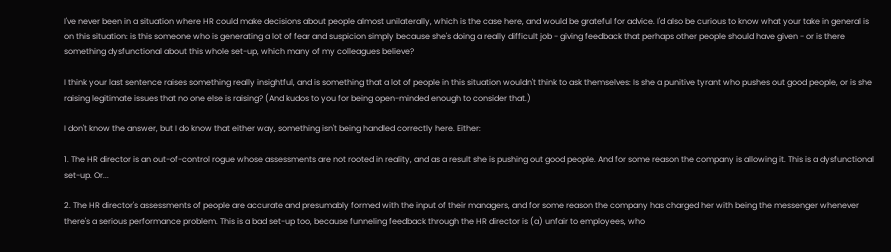I've never been in a situation where HR could make decisions about people almost unilaterally, which is the case here, and would be grateful for advice. I'd also be curious to know what your take in general is on this situation: is this someone who is generating a lot of fear and suspicion simply because she's doing a really difficult job - giving feedback that perhaps other people should have given - or is there something dysfunctional about this whole set-up, which many of my colleagues believe?

I think your last sentence raises something really insightful, and is something that a lot of people in this situation wouldn't think to ask themselves: Is she a punitive tyrant who pushes out good people, or is she raising legitimate issues that no one else is raising? (And kudos to you for being open-minded enough to consider that.)

I don't know the answer, but I do know that either way, something isn't being handled correctly here. Either:

1. The HR director is an out-of-control rogue whose assessments are not rooted in reality, and as a result she is pushing out good people. And for some reason the company is allowing it. This is a dysfunctional set-up. Or...

2. The HR director's assessments of people are accurate and presumably formed with the input of their managers, and for some reason the company has charged her with being the messenger whenever there's a serious performance problem. This is a bad set-up too, because funneling feedback through the HR director is (a) unfair to employees, who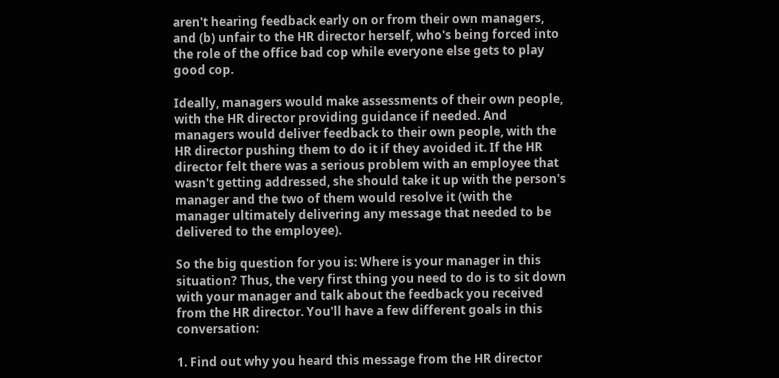aren't hearing feedback early on or from their own managers, and (b) unfair to the HR director herself, who's being forced into the role of the office bad cop while everyone else gets to play good cop.

Ideally, managers would make assessments of their own people, with the HR director providing guidance if needed. And managers would deliver feedback to their own people, with the HR director pushing them to do it if they avoided it. If the HR director felt there was a serious problem with an employee that wasn't getting addressed, she should take it up with the person's manager and the two of them would resolve it (with the manager ultimately delivering any message that needed to be delivered to the employee).

So the big question for you is: Where is your manager in this situation? Thus, the very first thing you need to do is to sit down with your manager and talk about the feedback you received from the HR director. You'll have a few different goals in this conversation:

1. Find out why you heard this message from the HR director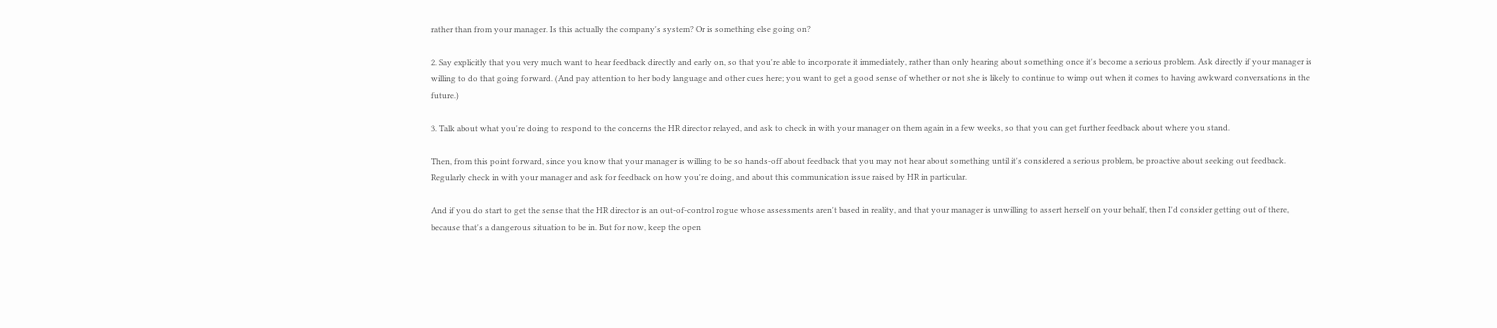rather than from your manager. Is this actually the company's system? Or is something else going on?

2. Say explicitly that you very much want to hear feedback directly and early on, so that you're able to incorporate it immediately, rather than only hearing about something once it's become a serious problem. Ask directly if your manager is willing to do that going forward. (And pay attention to her body language and other cues here; you want to get a good sense of whether or not she is likely to continue to wimp out when it comes to having awkward conversations in the future.)

3. Talk about what you're doing to respond to the concerns the HR director relayed, and ask to check in with your manager on them again in a few weeks, so that you can get further feedback about where you stand.

Then, from this point forward, since you know that your manager is willing to be so hands-off about feedback that you may not hear about something until it's considered a serious problem, be proactive about seeking out feedback. Regularly check in with your manager and ask for feedback on how you're doing, and about this communication issue raised by HR in particular.

And if you do start to get the sense that the HR director is an out-of-control rogue whose assessments aren't based in reality, and that your manager is unwilling to assert herself on your behalf, then I'd consider getting out of there, because that's a dangerous situation to be in. But for now, keep the open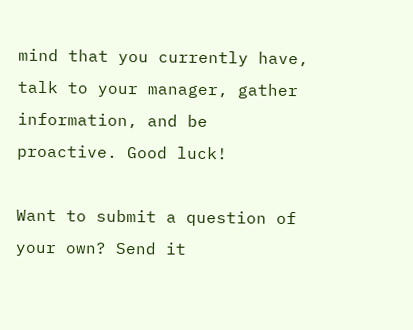mind that you currently have, talk to your manager, gather information, and be proactive. Good luck!

Want to submit a question of your own? Send it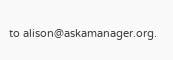to alison@askamanager.org.